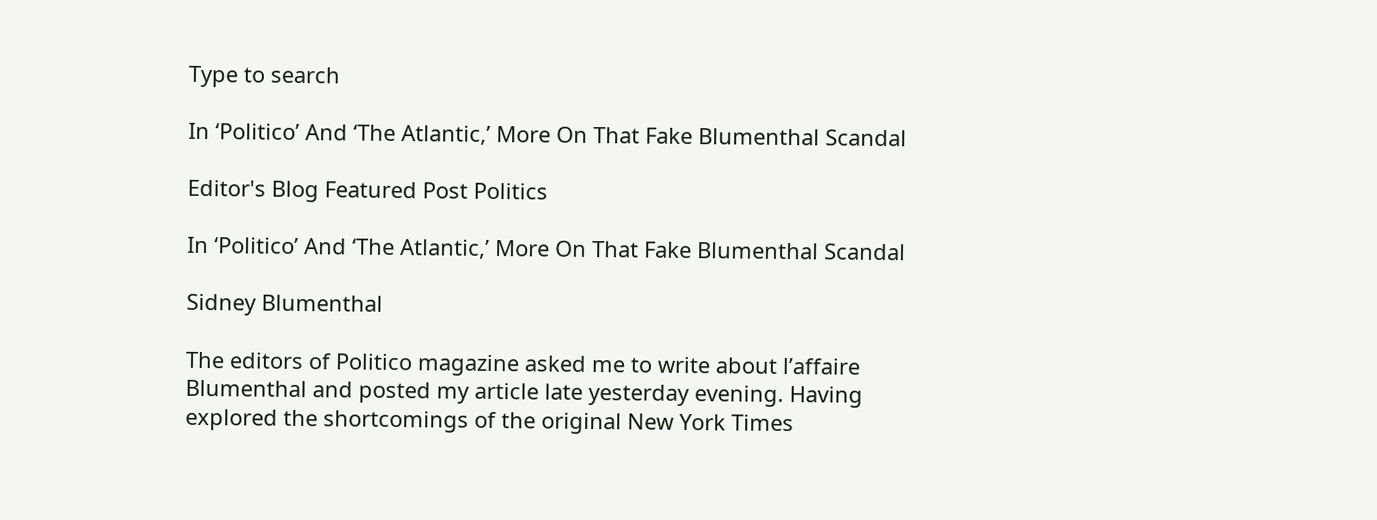Type to search

In ‘Politico’ And ‘The Atlantic,’ More On That Fake Blumenthal Scandal

Editor's Blog Featured Post Politics

In ‘Politico’ And ‘The Atlantic,’ More On That Fake Blumenthal Scandal

Sidney Blumenthal

The editors of Politico magazine asked me to write about l’affaire Blumenthal and posted my article late yesterday evening. Having explored the shortcomings of the original New York Times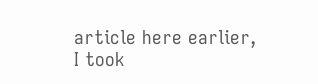article here earlier, I took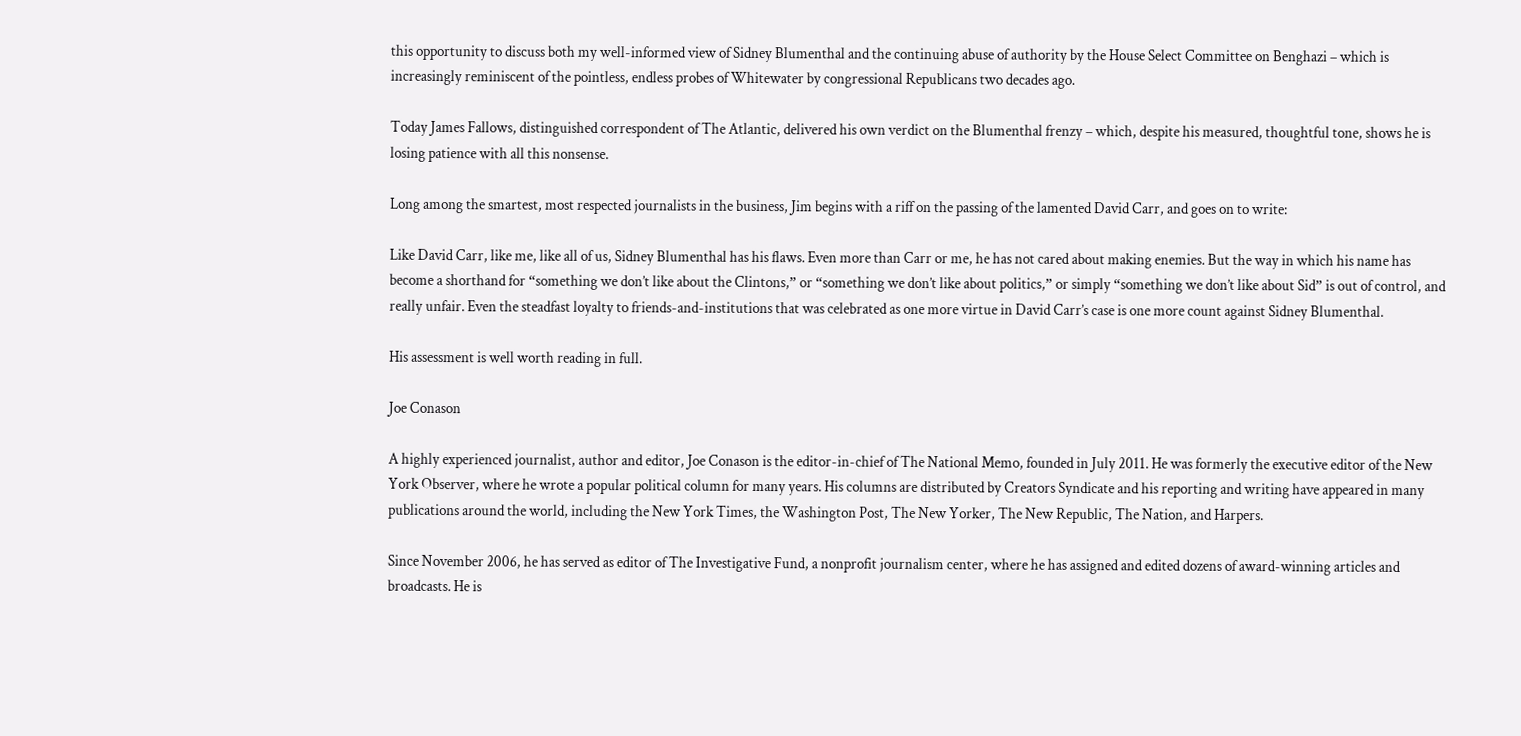this opportunity to discuss both my well-informed view of Sidney Blumenthal and the continuing abuse of authority by the House Select Committee on Benghazi – which is increasingly reminiscent of the pointless, endless probes of Whitewater by congressional Republicans two decades ago.

Today James Fallows, distinguished correspondent of The Atlantic, delivered his own verdict on the Blumenthal frenzy – which, despite his measured, thoughtful tone, shows he is losing patience with all this nonsense.

Long among the smartest, most respected journalists in the business, Jim begins with a riff on the passing of the lamented David Carr, and goes on to write:

Like David Carr, like me, like all of us, Sidney Blumenthal has his flaws. Even more than Carr or me, he has not cared about making enemies. But the way in which his name has become a shorthand for “something we don’t like about the Clintons,” or “something we don’t like about politics,” or simply “something we don’t like about Sid” is out of control, and really unfair. Even the steadfast loyalty to friends-and-institutions that was celebrated as one more virtue in David Carr’s case is one more count against Sidney Blumenthal.

His assessment is well worth reading in full.

Joe Conason

A highly experienced journalist, author and editor, Joe Conason is the editor-in-chief of The National Memo, founded in July 2011. He was formerly the executive editor of the New York Observer, where he wrote a popular political column for many years. His columns are distributed by Creators Syndicate and his reporting and writing have appeared in many publications around the world, including the New York Times, the Washington Post, The New Yorker, The New Republic, The Nation, and Harpers.

Since November 2006, he has served as editor of The Investigative Fund, a nonprofit journalism center, where he has assigned and edited dozens of award-winning articles and broadcasts. He is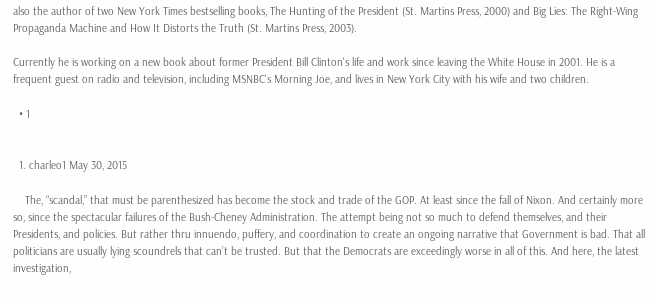also the author of two New York Times bestselling books, The Hunting of the President (St. Martins Press, 2000) and Big Lies: The Right-Wing Propaganda Machine and How It Distorts the Truth (St. Martins Press, 2003).

Currently he is working on a new book about former President Bill Clinton's life and work since leaving the White House in 2001. He is a frequent guest on radio and television, including MSNBC's Morning Joe, and lives in New York City with his wife and two children.

  • 1


  1. charleo1 May 30, 2015

    The, “scandal,” that must be parenthesized has become the stock and trade of the GOP. At least since the fall of Nixon. And certainly more so, since the spectacular failures of the Bush-Cheney Administration. The attempt being not so much to defend themselves, and their Presidents, and policies. But rather thru innuendo, puffery, and coordination to create an ongoing narrative that Government is bad. That all politicians are usually lying scoundrels that can’t be trusted. But that the Democrats are exceedingly worse in all of this. And here, the latest investigation,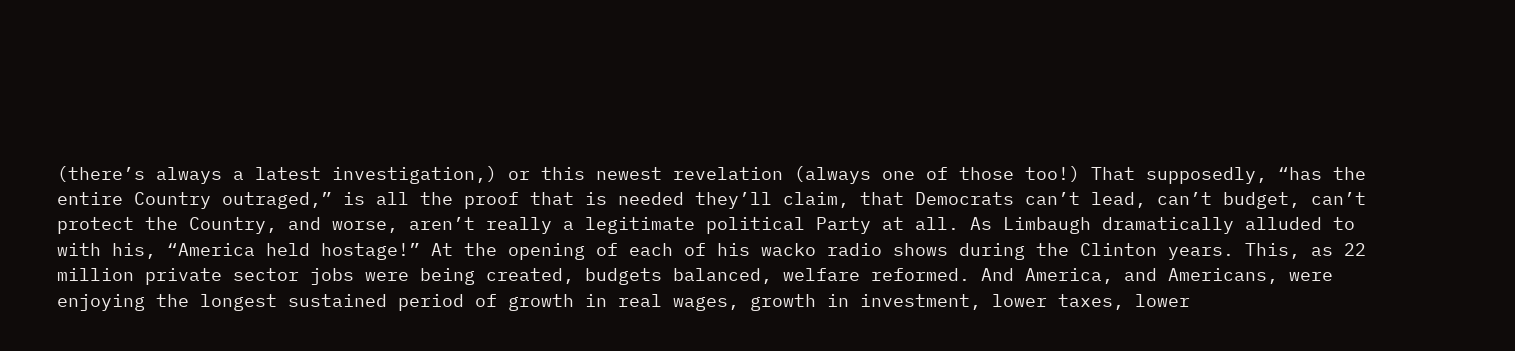(there’s always a latest investigation,) or this newest revelation (always one of those too!) That supposedly, “has the entire Country outraged,” is all the proof that is needed they’ll claim, that Democrats can’t lead, can’t budget, can’t protect the Country, and worse, aren’t really a legitimate political Party at all. As Limbaugh dramatically alluded to with his, “America held hostage!” At the opening of each of his wacko radio shows during the Clinton years. This, as 22 million private sector jobs were being created, budgets balanced, welfare reformed. And America, and Americans, were enjoying the longest sustained period of growth in real wages, growth in investment, lower taxes, lower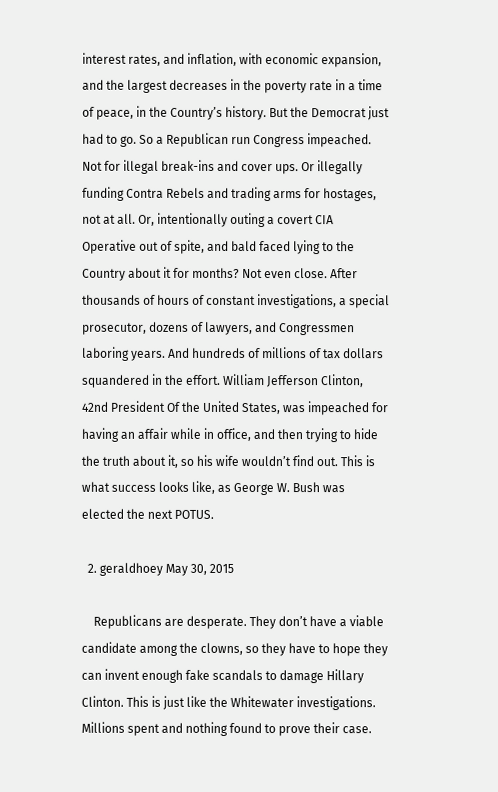interest rates, and inflation, with economic expansion, and the largest decreases in the poverty rate in a time of peace, in the Country’s history. But the Democrat just had to go. So a Republican run Congress impeached. Not for illegal break-ins and cover ups. Or illegally funding Contra Rebels and trading arms for hostages, not at all. Or, intentionally outing a covert CIA Operative out of spite, and bald faced lying to the Country about it for months? Not even close. After thousands of hours of constant investigations, a special prosecutor, dozens of lawyers, and Congressmen laboring years. And hundreds of millions of tax dollars squandered in the effort. William Jefferson Clinton, 42nd President Of the United States, was impeached for having an affair while in office, and then trying to hide the truth about it, so his wife wouldn’t find out. This is what success looks like, as George W. Bush was elected the next POTUS.

  2. geraldhoey May 30, 2015

    Republicans are desperate. They don’t have a viable candidate among the clowns, so they have to hope they can invent enough fake scandals to damage Hillary Clinton. This is just like the Whitewater investigations. Millions spent and nothing found to prove their case.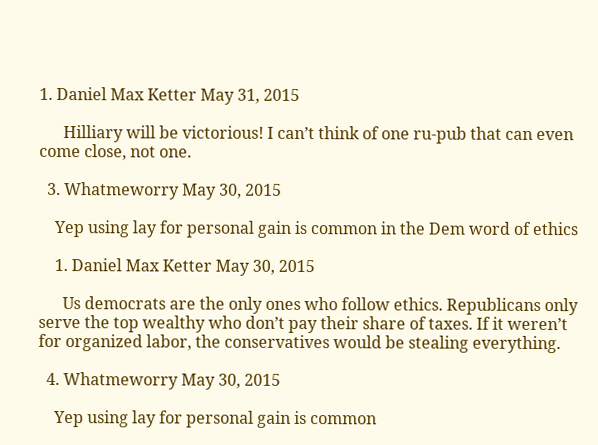1. Daniel Max Ketter May 31, 2015

      Hilliary will be victorious! I can’t think of one ru-pub that can even come close, not one.

  3. Whatmeworry May 30, 2015

    Yep using lay for personal gain is common in the Dem word of ethics

    1. Daniel Max Ketter May 30, 2015

      Us democrats are the only ones who follow ethics. Republicans only serve the top wealthy who don’t pay their share of taxes. If it weren’t for organized labor, the conservatives would be stealing everything.

  4. Whatmeworry May 30, 2015

    Yep using lay for personal gain is common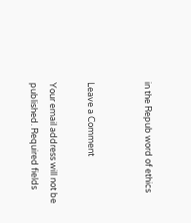in the Repub word of ethics


Leave a Comment

Your email address will not be published. Required fields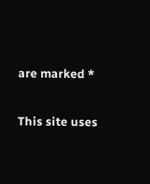are marked *

This site uses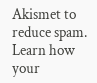Akismet to reduce spam. Learn how your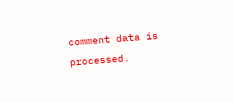comment data is processed.